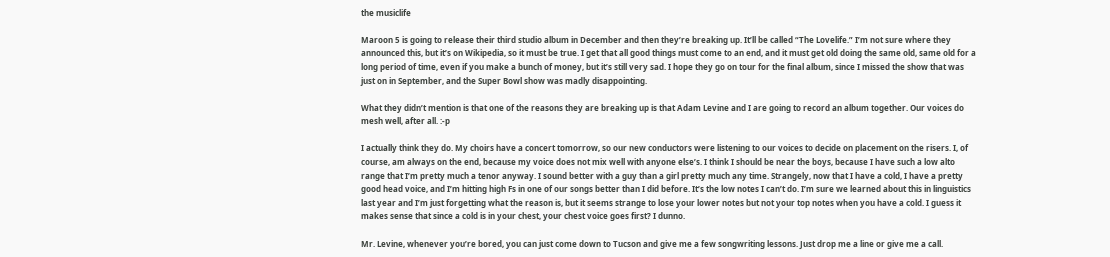the musiclife

Maroon 5 is going to release their third studio album in December and then they’re breaking up. It’ll be called “The Lovelife.” I’m not sure where they announced this, but it’s on Wikipedia, so it must be true. I get that all good things must come to an end, and it must get old doing the same old, same old for a long period of time, even if you make a bunch of money, but it’s still very sad. I hope they go on tour for the final album, since I missed the show that was just on in September, and the Super Bowl show was madly disappointing.

What they didn’t mention is that one of the reasons they are breaking up is that Adam Levine and I are going to record an album together. Our voices do mesh well, after all. :-p

I actually think they do. My choirs have a concert tomorrow, so our new conductors were listening to our voices to decide on placement on the risers. I, of course, am always on the end, because my voice does not mix well with anyone else’s. I think I should be near the boys, because I have such a low alto range that I’m pretty much a tenor anyway. I sound better with a guy than a girl pretty much any time. Strangely, now that I have a cold, I have a pretty good head voice, and I’m hitting high Fs in one of our songs better than I did before. It’s the low notes I can’t do. I’m sure we learned about this in linguistics last year and I’m just forgetting what the reason is, but it seems strange to lose your lower notes but not your top notes when you have a cold. I guess it makes sense that since a cold is in your chest, your chest voice goes first? I dunno.

Mr. Levine, whenever you’re bored, you can just come down to Tucson and give me a few songwriting lessons. Just drop me a line or give me a call.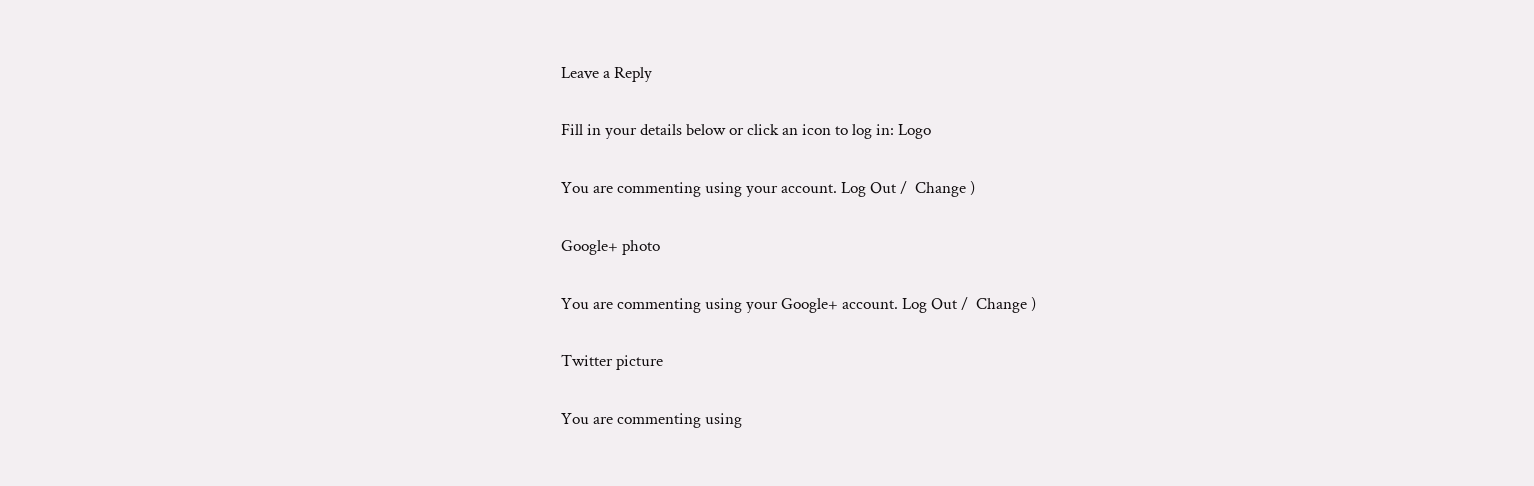Leave a Reply

Fill in your details below or click an icon to log in: Logo

You are commenting using your account. Log Out /  Change )

Google+ photo

You are commenting using your Google+ account. Log Out /  Change )

Twitter picture

You are commenting using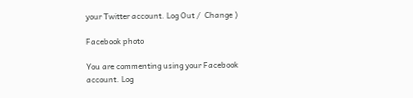your Twitter account. Log Out /  Change )

Facebook photo

You are commenting using your Facebook account. Log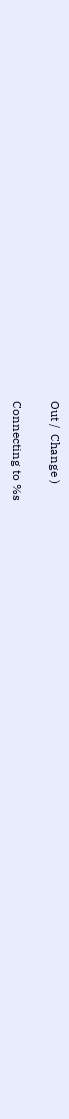Out /  Change )

Connecting to %s